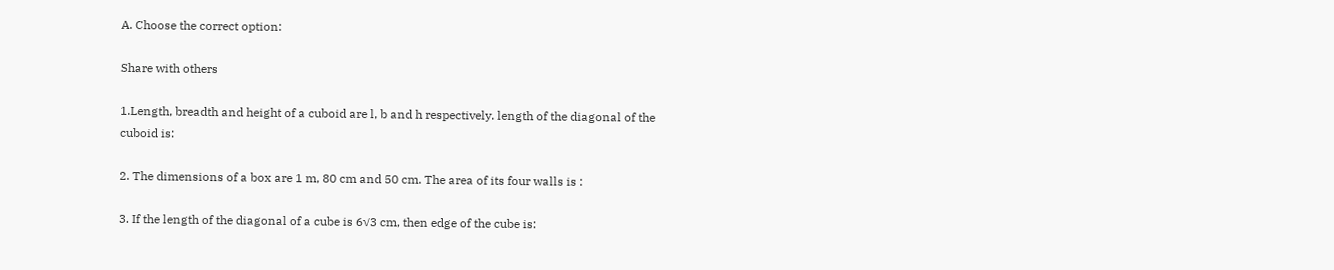A. Choose the correct option:

Share with others

1.Length, breadth and height of a cuboid are l, b and h respectively. length of the diagonal of the cuboid is:

2. The dimensions of a box are 1 m, 80 cm and 50 cm. The area of its four walls is :

3. If the length of the diagonal of a cube is 6√3 cm, then edge of the cube is: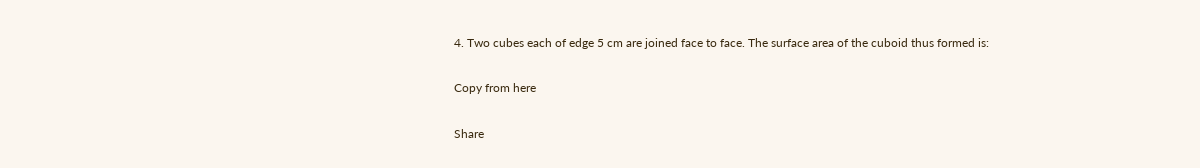4. Two cubes each of edge 5 cm are joined face to face. The surface area of the cuboid thus formed is:

Copy from here

Share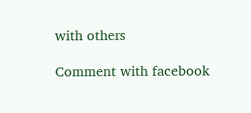with others

Comment with facebook